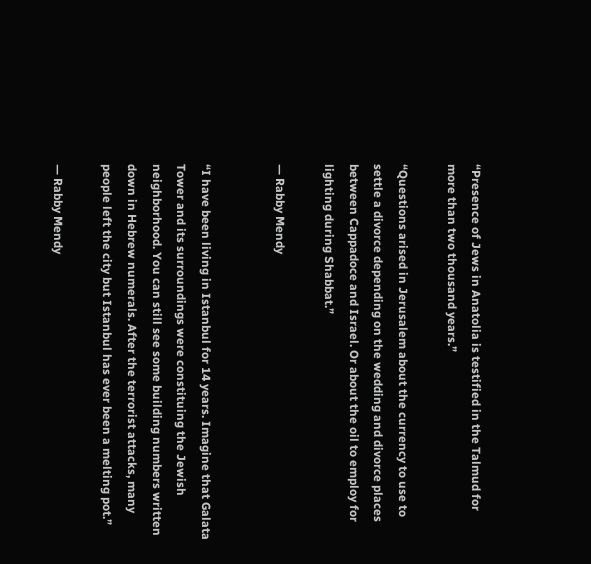“Presence of Jews in Anatolia is testified in the Talmud for more than two thousand years.”

“Questions arised in Jerusalem about the currency to use to settle a divorce depending on the wedding and divorce places between Cappadoce and Israel. Or about the oil to employ for lighting during Shabbat.”

— Rabby Mendy


“I have been living in Istanbul for 14 years. Imagine that Galata Tower and its surroundings were constituing the Jewish neighborhood. You can still see some building numbers written down in Hebrew numerals. After the terrorist attacks, many people left the city but Istanbul has ever been a melting pot.”

— Rabby Mendy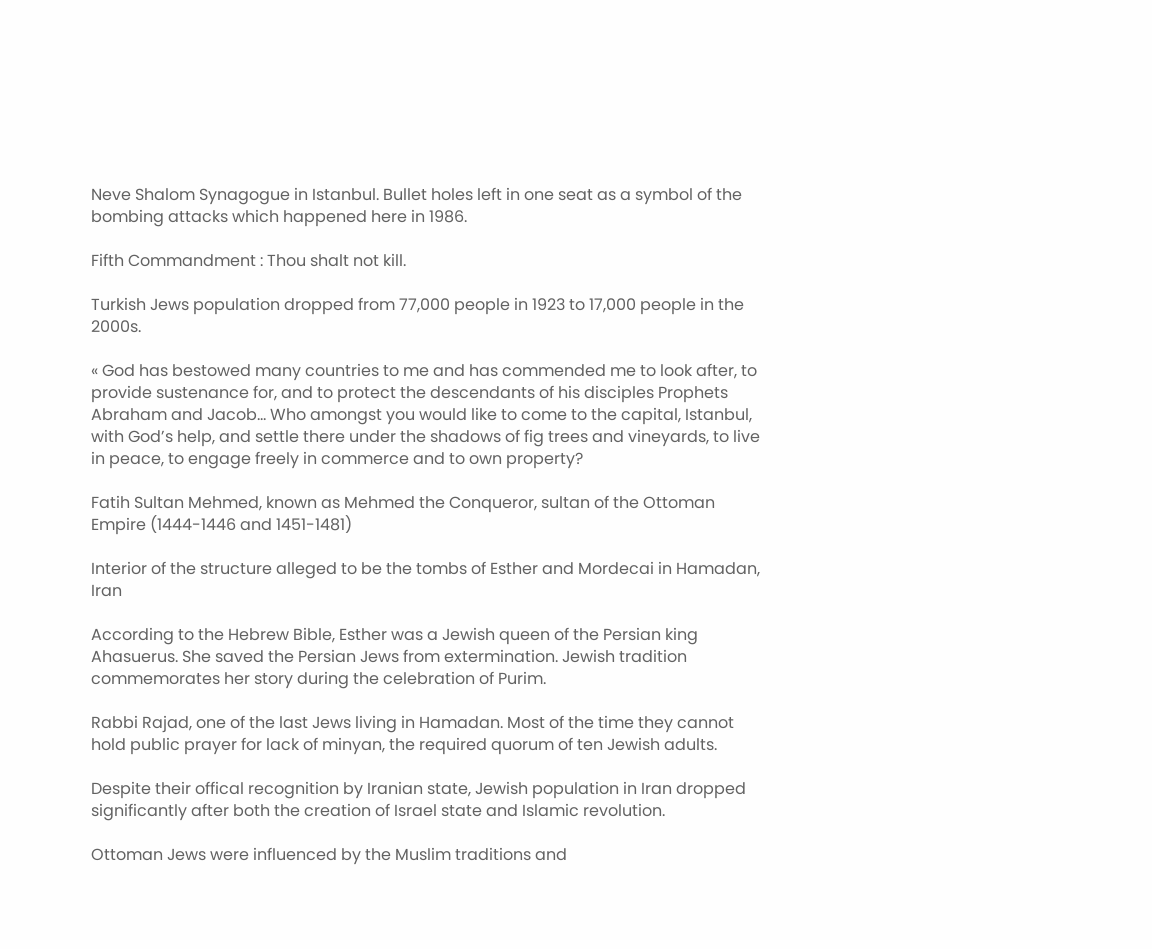Neve Shalom Synagogue in Istanbul. Bullet holes left in one seat as a symbol of the bombing attacks which happened here in 1986.

Fifth Commandment : Thou shalt not kill.

Turkish Jews population dropped from 77,000 people in 1923 to 17,000 people in the 2000s.

« God has bestowed many countries to me and has commended me to look after, to provide sustenance for, and to protect the descendants of his disciples Prophets Abraham and Jacob… Who amongst you would like to come to the capital, Istanbul, with God’s help, and settle there under the shadows of fig trees and vineyards, to live in peace, to engage freely in commerce and to own property?

Fatih Sultan Mehmed, known as Mehmed the Conqueror, sultan of the Ottoman Empire (1444-1446 and 1451-1481)

Interior of the structure alleged to be the tombs of Esther and Mordecai in Hamadan, Iran

According to the Hebrew Bible, Esther was a Jewish queen of the Persian king Ahasuerus. She saved the Persian Jews from extermination. Jewish tradition commemorates her story during the celebration of Purim.

Rabbi Rajad, one of the last Jews living in Hamadan. Most of the time they cannot hold public prayer for lack of minyan, the required quorum of ten Jewish adults.

Despite their offical recognition by Iranian state, Jewish population in Iran dropped significantly after both the creation of Israel state and Islamic revolution.

Ottoman Jews were influenced by the Muslim traditions and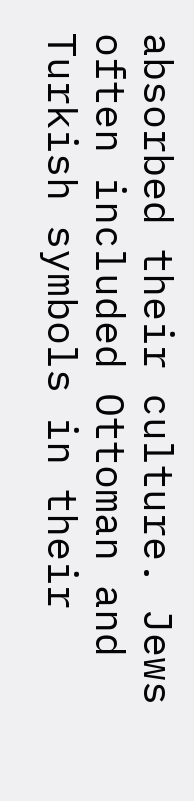absorbed their culture. Jews often included Ottoman and Turkish symbols in their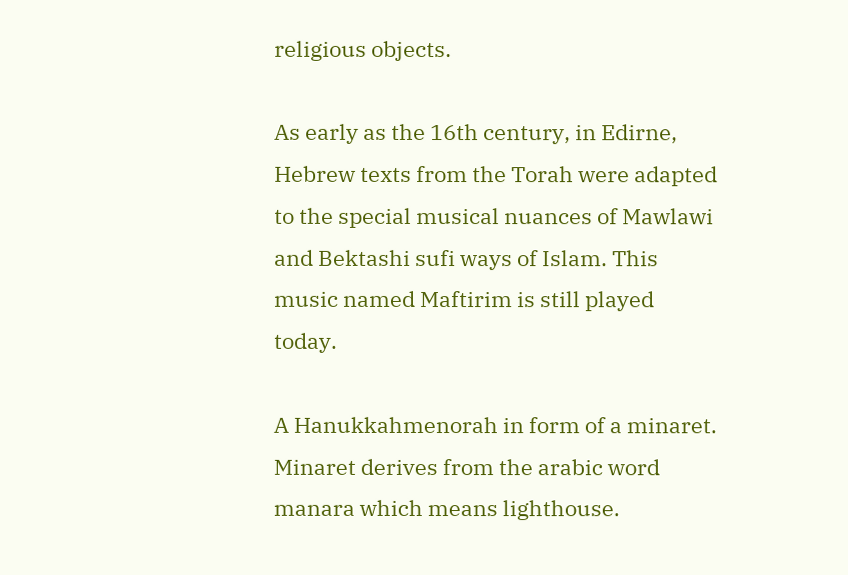religious objects.

As early as the 16th century, in Edirne, Hebrew texts from the Torah were adapted to the special musical nuances of Mawlawi and Bektashi sufi ways of Islam. This music named Maftirim is still played today.

A Hanukkahmenorah in form of a minaret. Minaret derives from the arabic word manara which means lighthouse.